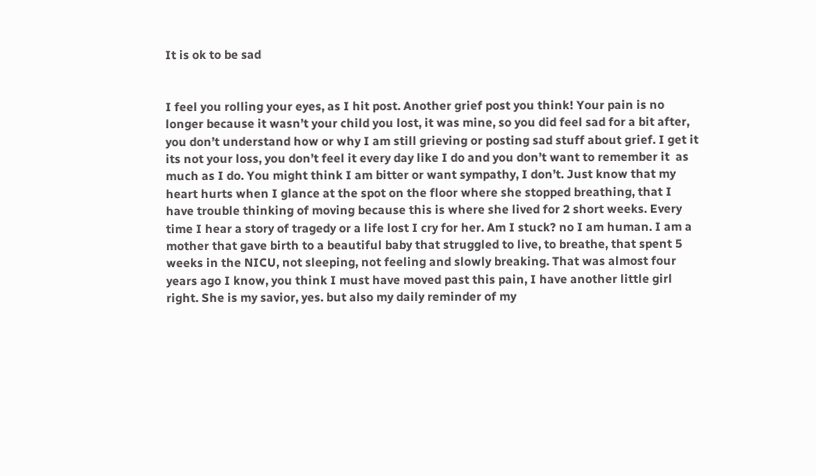It is ok to be sad


I feel you rolling your eyes, as I hit post. Another grief post you think! Your pain is no longer because it wasn’t your child you lost, it was mine, so you did feel sad for a bit after, you don’t understand how or why I am still grieving or posting sad stuff about grief. I get it its not your loss, you don’t feel it every day like I do and you don’t want to remember it  as much as I do. You might think I am bitter or want sympathy, I don’t. Just know that my heart hurts when I glance at the spot on the floor where she stopped breathing, that I have trouble thinking of moving because this is where she lived for 2 short weeks. Every time I hear a story of tragedy or a life lost I cry for her. Am I stuck? no I am human. I am a mother that gave birth to a beautiful baby that struggled to live, to breathe, that spent 5 weeks in the NICU, not sleeping, not feeling and slowly breaking. That was almost four years ago I know, you think I must have moved past this pain, I have another little girl right. She is my savior, yes. but also my daily reminder of my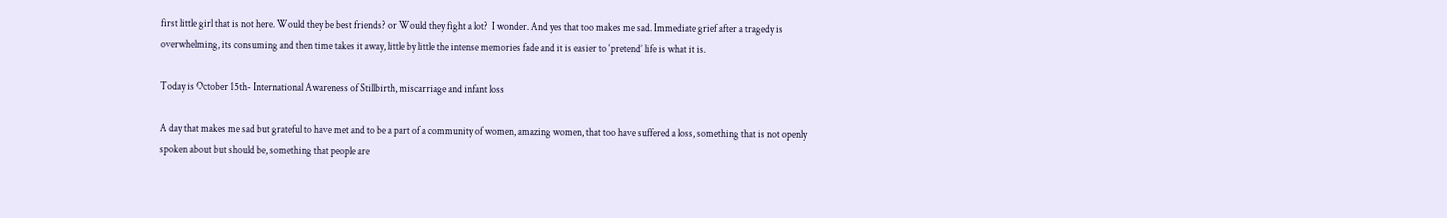first little girl that is not here. Would they be best friends? or Would they fight a lot?  I wonder. And yes that too makes me sad. Immediate grief after a tragedy is overwhelming, its consuming and then time takes it away, little by little the intense memories fade and it is easier to ‘pretend’ life is what it is.

Today is October 15th- International Awareness of Stillbirth, miscarriage and infant loss

A day that makes me sad but grateful to have met and to be a part of a community of women, amazing women, that too have suffered a loss, something that is not openly spoken about but should be, something that people are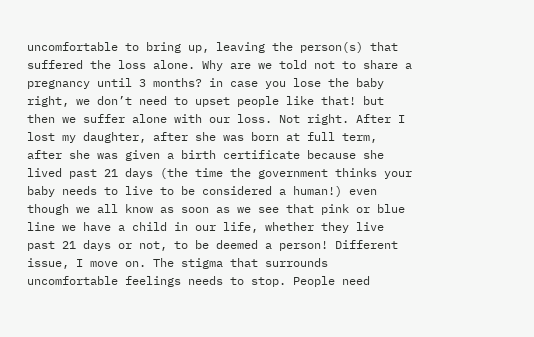uncomfortable to bring up, leaving the person(s) that suffered the loss alone. Why are we told not to share a pregnancy until 3 months? in case you lose the baby right, we don’t need to upset people like that! but then we suffer alone with our loss. Not right. After I lost my daughter, after she was born at full term, after she was given a birth certificate because she lived past 21 days (the time the government thinks your baby needs to live to be considered a human!) even though we all know as soon as we see that pink or blue line we have a child in our life, whether they live past 21 days or not, to be deemed a person! Different issue, I move on. The stigma that surrounds uncomfortable feelings needs to stop. People need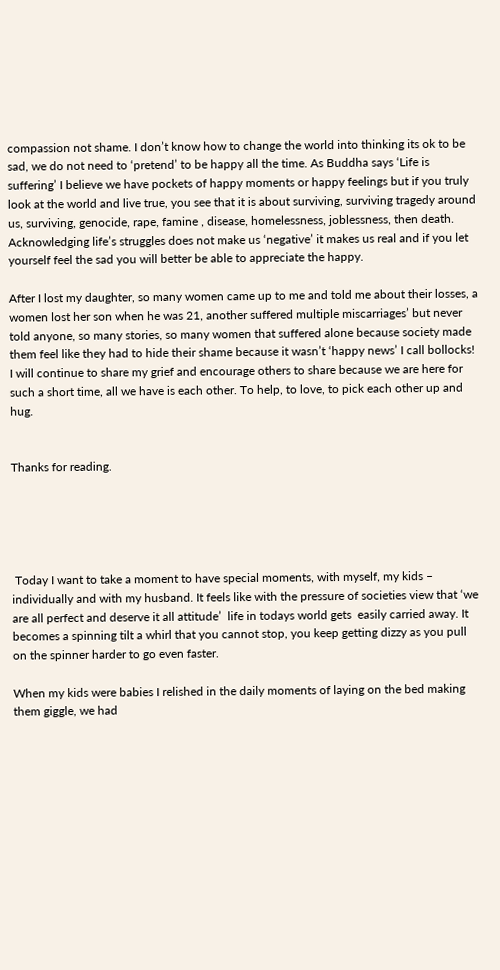compassion not shame. I don’t know how to change the world into thinking its ok to be sad, we do not need to ‘pretend’ to be happy all the time. As Buddha says ‘Life is suffering’ I believe we have pockets of happy moments or happy feelings but if you truly look at the world and live true, you see that it is about surviving, surviving tragedy around us, surviving, genocide, rape, famine , disease, homelessness, joblessness, then death. Acknowledging life’s struggles does not make us ‘negative’ it makes us real and if you let yourself feel the sad you will better be able to appreciate the happy.

After I lost my daughter, so many women came up to me and told me about their losses, a women lost her son when he was 21, another suffered multiple miscarriages’ but never told anyone, so many stories, so many women that suffered alone because society made them feel like they had to hide their shame because it wasn’t ‘happy news’ I call bollocks! I will continue to share my grief and encourage others to share because we are here for such a short time, all we have is each other. To help, to love, to pick each other up and hug.


Thanks for reading.





 Today I want to take a moment to have special moments, with myself, my kids – individually and with my husband. It feels like with the pressure of societies view that ‘we are all perfect and deserve it all attitude’  life in todays world gets  easily carried away. It becomes a spinning tilt a whirl that you cannot stop, you keep getting dizzy as you pull on the spinner harder to go even faster.

When my kids were babies I relished in the daily moments of laying on the bed making them giggle, we had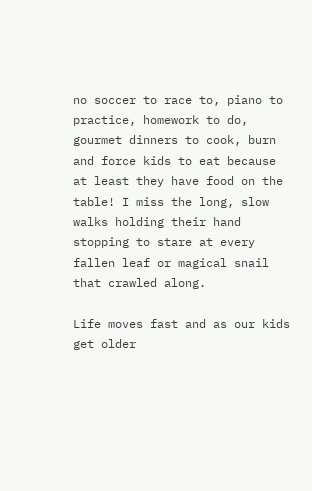no soccer to race to, piano to practice, homework to do, gourmet dinners to cook, burn and force kids to eat because at least they have food on the table! I miss the long, slow walks holding their hand stopping to stare at every fallen leaf or magical snail that crawled along.

Life moves fast and as our kids get older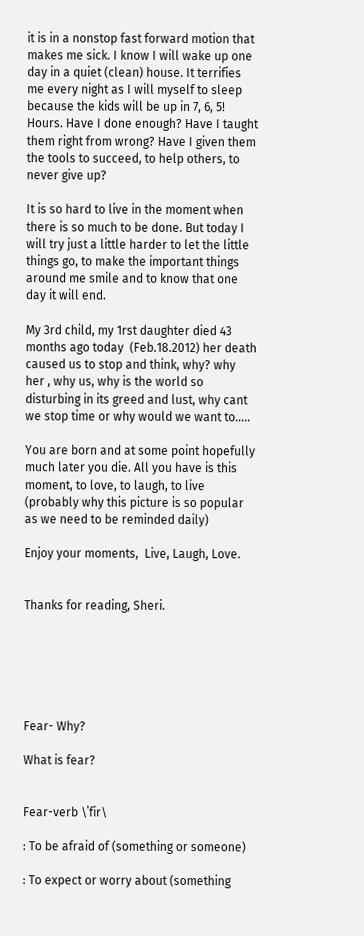it is in a nonstop fast forward motion that makes me sick. I know I will wake up one day in a quiet (clean) house. It terrifies me every night as I will myself to sleep because the kids will be up in 7, 6, 5! Hours. Have I done enough? Have I taught them right from wrong? Have I given them the tools to succeed, to help others, to never give up?

It is so hard to live in the moment when there is so much to be done. But today I will try just a little harder to let the little things go, to make the important things around me smile and to know that one day it will end.

My 3rd child, my 1rst daughter died 43 months ago today  (Feb.18.2012) her death caused us to stop and think, why? why her , why us, why is the world so disturbing in its greed and lust, why cant we stop time or why would we want to…..

You are born and at some point hopefully much later you die. All you have is this moment, to love, to laugh, to live (probably why this picture is so popular as we need to be reminded daily)

Enjoy your moments,  Live, Laugh, Love.


Thanks for reading, Sheri.






Fear- Why?

What is fear?


Fear-verb \ˈfir\

: To be afraid of (something or someone)

: To expect or worry about (something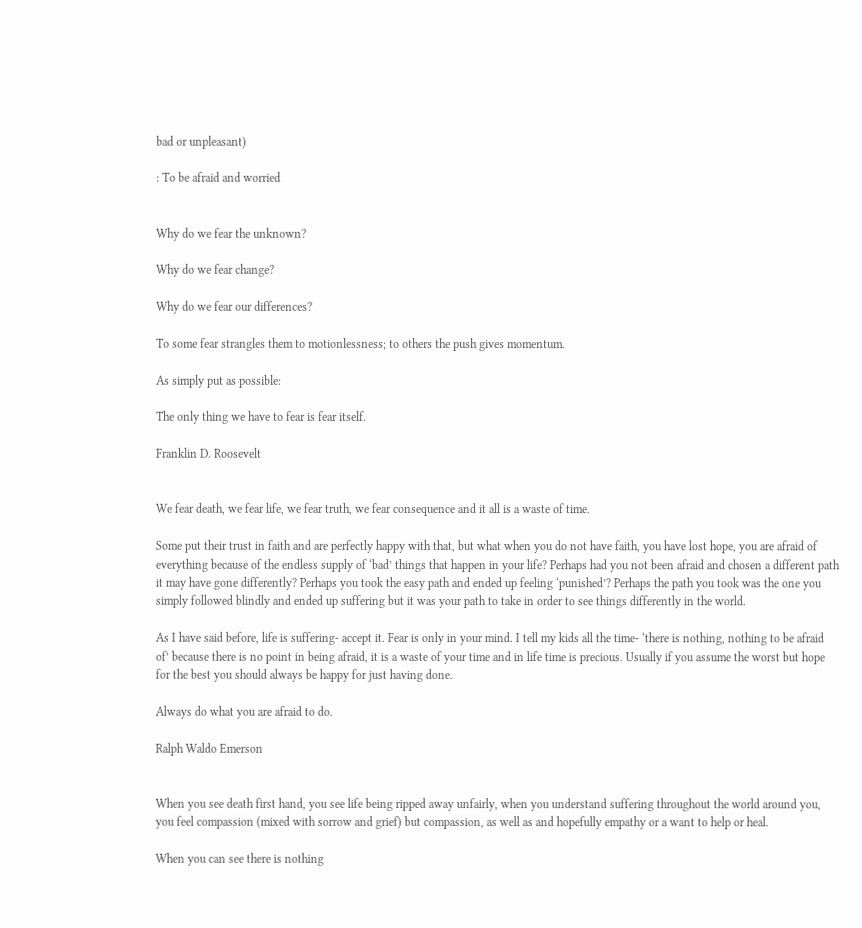bad or unpleasant)

: To be afraid and worried


Why do we fear the unknown?

Why do we fear change?

Why do we fear our differences?

To some fear strangles them to motionlessness; to others the push gives momentum.

As simply put as possible:

The only thing we have to fear is fear itself.

Franklin D. Roosevelt


We fear death, we fear life, we fear truth, we fear consequence and it all is a waste of time.

Some put their trust in faith and are perfectly happy with that, but what when you do not have faith, you have lost hope, you are afraid of everything because of the endless supply of ‘bad’ things that happen in your life? Perhaps had you not been afraid and chosen a different path it may have gone differently? Perhaps you took the easy path and ended up feeling ‘punished’? Perhaps the path you took was the one you simply followed blindly and ended up suffering but it was your path to take in order to see things differently in the world.

As I have said before, life is suffering- accept it. Fear is only in your mind. I tell my kids all the time- ‘there is nothing, nothing to be afraid of’ because there is no point in being afraid, it is a waste of your time and in life time is precious. Usually if you assume the worst but hope for the best you should always be happy for just having done.

Always do what you are afraid to do.

Ralph Waldo Emerson


When you see death first hand, you see life being ripped away unfairly, when you understand suffering throughout the world around you, you feel compassion (mixed with sorrow and grief) but compassion, as well as and hopefully empathy or a want to help or heal.

When you can see there is nothing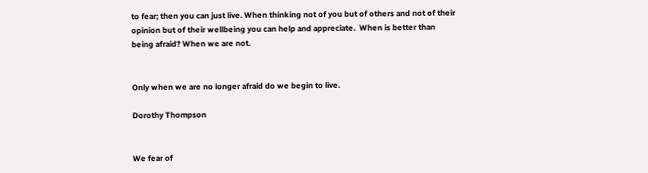to fear; then you can just live. When thinking not of you but of others and not of their opinion but of their wellbeing you can help and appreciate.  When is better than being afraid? When we are not.


Only when we are no longer afraid do we begin to live.

Dorothy Thompson


We fear of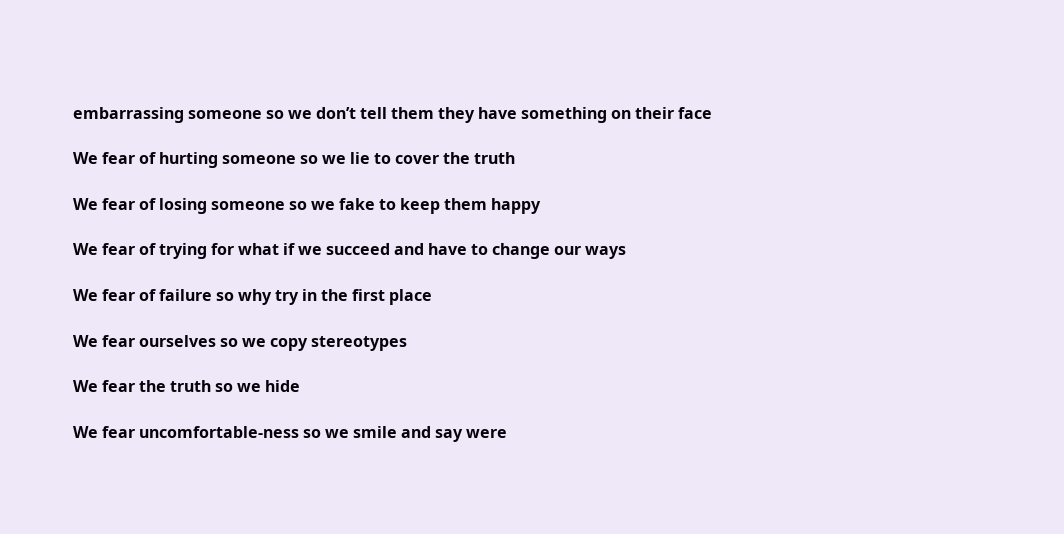embarrassing someone so we don’t tell them they have something on their face

We fear of hurting someone so we lie to cover the truth

We fear of losing someone so we fake to keep them happy

We fear of trying for what if we succeed and have to change our ways

We fear of failure so why try in the first place

We fear ourselves so we copy stereotypes

We fear the truth so we hide

We fear uncomfortable-ness so we smile and say were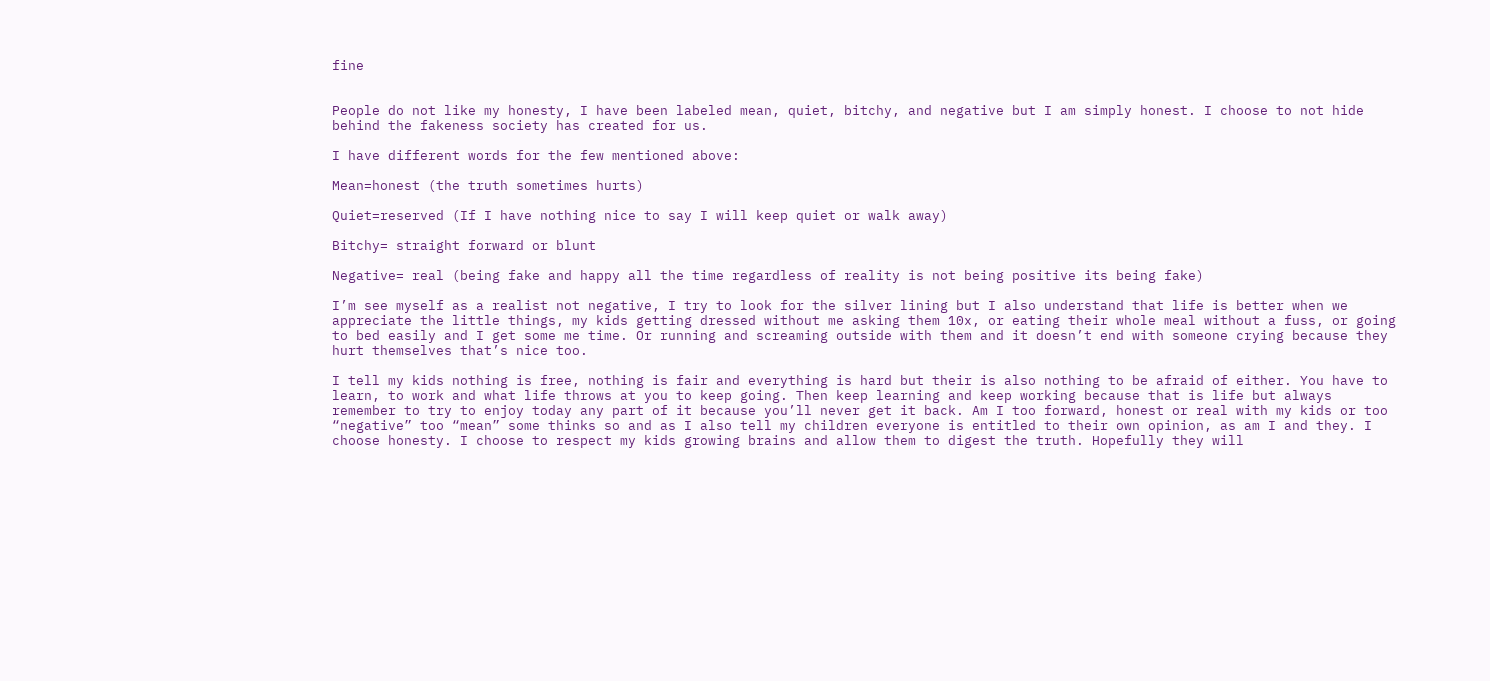fine


People do not like my honesty, I have been labeled mean, quiet, bitchy, and negative but I am simply honest. I choose to not hide behind the fakeness society has created for us.

I have different words for the few mentioned above:

Mean=honest (the truth sometimes hurts)

Quiet=reserved (If I have nothing nice to say I will keep quiet or walk away)

Bitchy= straight forward or blunt

Negative= real (being fake and happy all the time regardless of reality is not being positive its being fake)

I’m see myself as a realist not negative, I try to look for the silver lining but I also understand that life is better when we appreciate the little things, my kids getting dressed without me asking them 10x, or eating their whole meal without a fuss, or going to bed easily and I get some me time. Or running and screaming outside with them and it doesn’t end with someone crying because they hurt themselves that’s nice too.

I tell my kids nothing is free, nothing is fair and everything is hard but their is also nothing to be afraid of either. You have to learn, to work and what life throws at you to keep going. Then keep learning and keep working because that is life but always remember to try to enjoy today any part of it because you’ll never get it back. Am I too forward, honest or real with my kids or too “negative” too “mean” some thinks so and as I also tell my children everyone is entitled to their own opinion, as am I and they. I choose honesty. I choose to respect my kids growing brains and allow them to digest the truth. Hopefully they will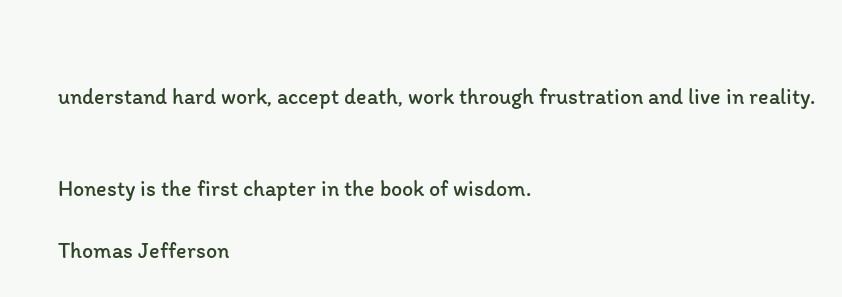understand hard work, accept death, work through frustration and live in reality.


Honesty is the first chapter in the book of wisdom.

Thomas Jefferson